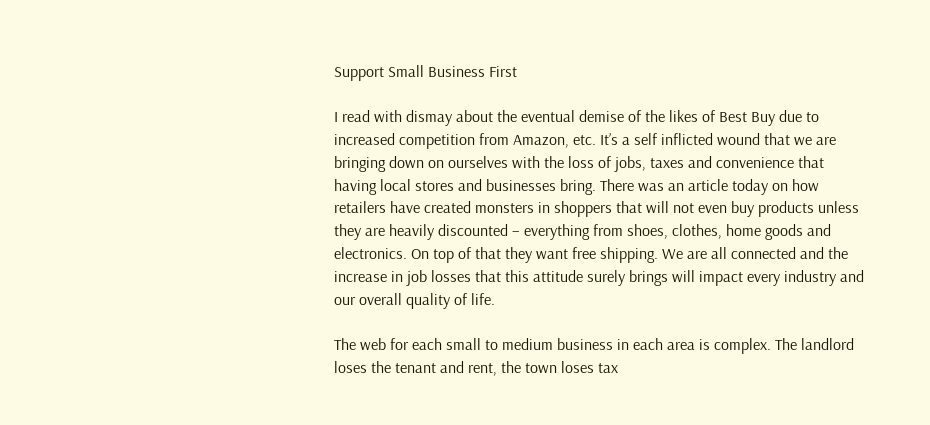Support Small Business First

I read with dismay about the eventual demise of the likes of Best Buy due to increased competition from Amazon, etc. It’s a self inflicted wound that we are bringing down on ourselves with the loss of jobs, taxes and convenience that having local stores and businesses bring. There was an article today on how retailers have created monsters in shoppers that will not even buy products unless they are heavily discounted – everything from shoes, clothes, home goods and electronics. On top of that they want free shipping. We are all connected and the increase in job losses that this attitude surely brings will impact every industry and our overall quality of life.

The web for each small to medium business in each area is complex. The landlord loses the tenant and rent, the town loses tax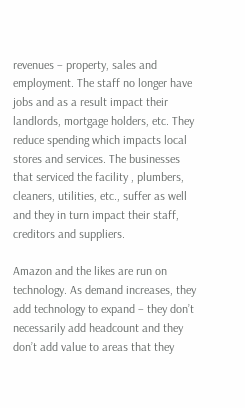revenues – property, sales and employment. The staff no longer have jobs and as a result impact their landlords, mortgage holders, etc. They reduce spending which impacts local stores and services. The businesses that serviced the facility , plumbers, cleaners, utilities, etc., suffer as well and they in turn impact their staff, creditors and suppliers.

Amazon and the likes are run on technology. As demand increases, they add technology to expand – they don’t necessarily add headcount and they don’t add value to areas that they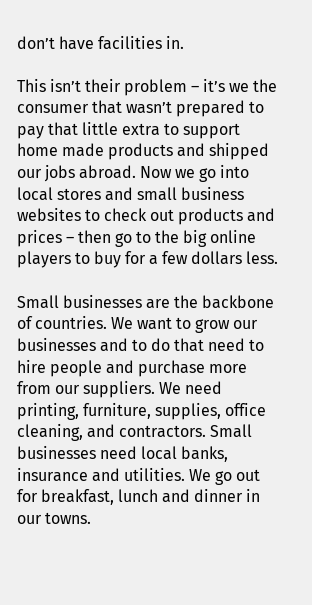don’t have facilities in.

This isn’t their problem – it’s we the consumer that wasn’t prepared to pay that little extra to support home made products and shipped our jobs abroad. Now we go into local stores and small business websites to check out products and prices – then go to the big online players to buy for a few dollars less.

Small businesses are the backbone of countries. We want to grow our businesses and to do that need to hire people and purchase more from our suppliers. We need printing, furniture, supplies, office cleaning, and contractors. Small businesses need local banks, insurance and utilities. We go out for breakfast, lunch and dinner in our towns.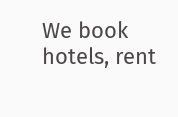We book hotels, rent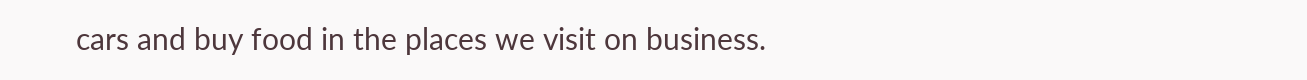cars and buy food in the places we visit on business.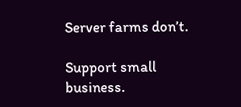Server farms don’t.

Support small business.